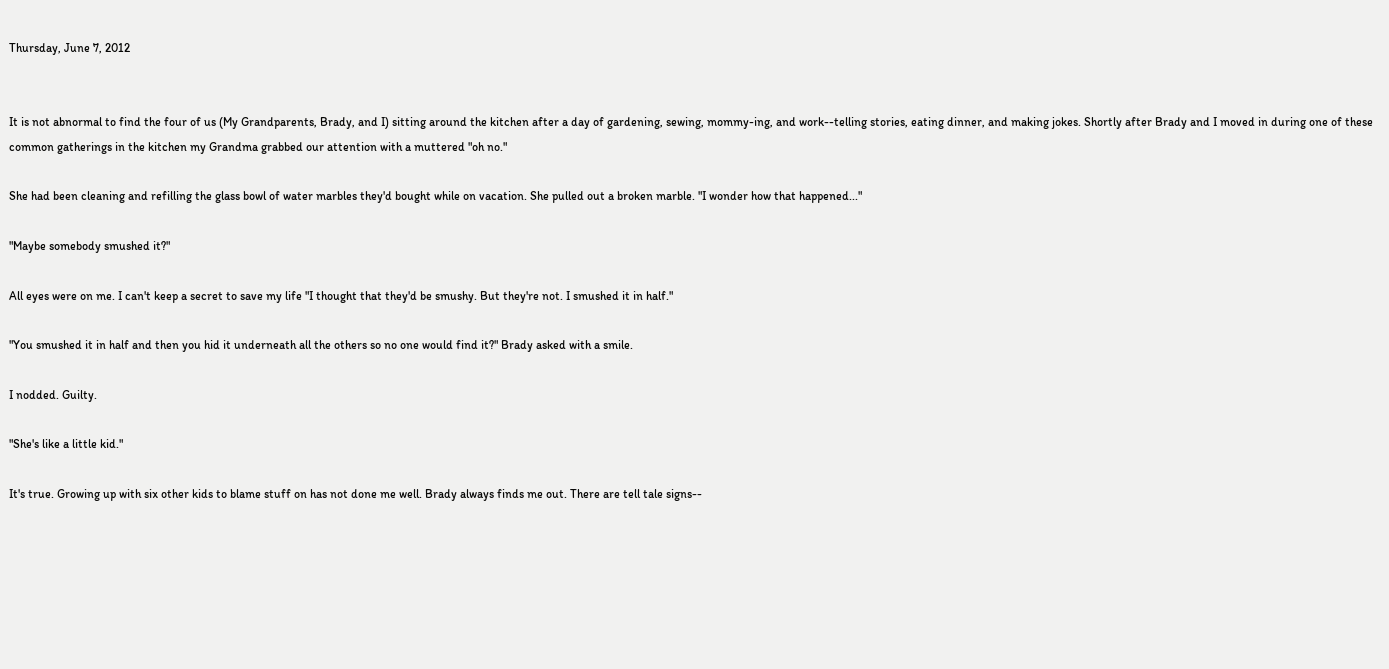Thursday, June 7, 2012


It is not abnormal to find the four of us (My Grandparents, Brady, and I) sitting around the kitchen after a day of gardening, sewing, mommy-ing, and work--telling stories, eating dinner, and making jokes. Shortly after Brady and I moved in during one of these common gatherings in the kitchen my Grandma grabbed our attention with a muttered "oh no."

She had been cleaning and refilling the glass bowl of water marbles they'd bought while on vacation. She pulled out a broken marble. "I wonder how that happened..."

"Maybe somebody smushed it?"

All eyes were on me. I can't keep a secret to save my life "I thought that they'd be smushy. But they're not. I smushed it in half."

"You smushed it in half and then you hid it underneath all the others so no one would find it?" Brady asked with a smile.

I nodded. Guilty.

"She's like a little kid."

It's true. Growing up with six other kids to blame stuff on has not done me well. Brady always finds me out. There are tell tale signs--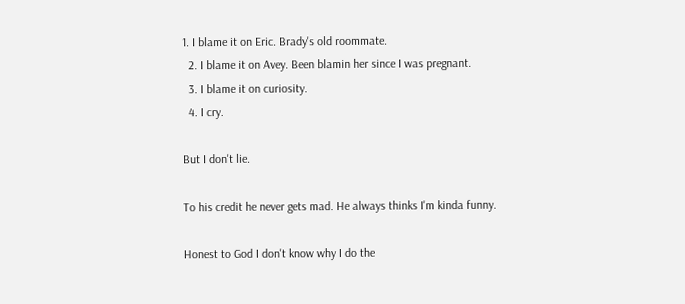1. I blame it on Eric. Brady's old roommate.
  2. I blame it on Avey. Been blamin her since I was pregnant.
  3. I blame it on curiosity.
  4. I cry.

But I don't lie.

To his credit he never gets mad. He always thinks I'm kinda funny.

Honest to God I don't know why I do the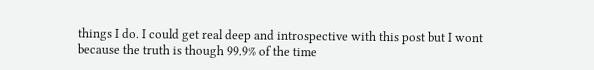things I do. I could get real deep and introspective with this post but I wont because the truth is though 99.9% of the time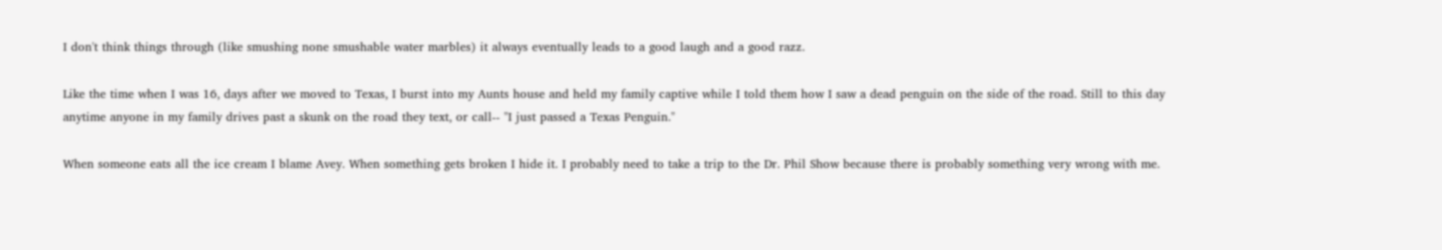I don't think things through (like smushing none smushable water marbles) it always eventually leads to a good laugh and a good razz.

Like the time when I was 16, days after we moved to Texas, I burst into my Aunts house and held my family captive while I told them how I saw a dead penguin on the side of the road. Still to this day anytime anyone in my family drives past a skunk on the road they text, or call-- "I just passed a Texas Penguin."

When someone eats all the ice cream I blame Avey. When something gets broken I hide it. I probably need to take a trip to the Dr. Phil Show because there is probably something very wrong with me.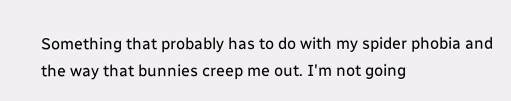Something that probably has to do with my spider phobia and the way that bunnies creep me out. I'm not going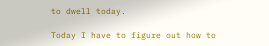to dwell today.

Today I have to figure out how to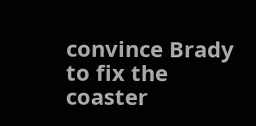convince Brady to fix the coaster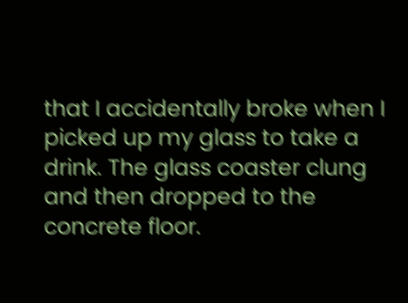that I accidentally broke when I picked up my glass to take a drink. The glass coaster clung and then dropped to the concrete floor.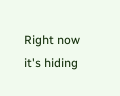Right now it's hiding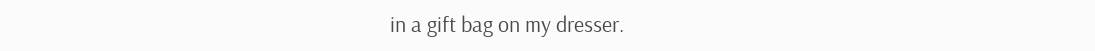in a gift bag on my dresser.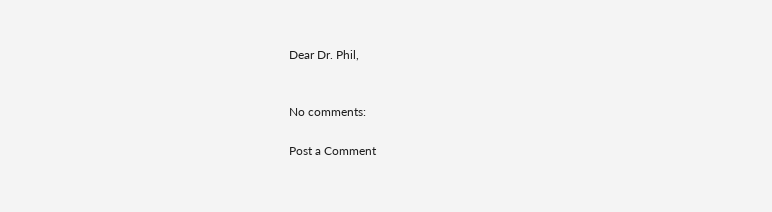Dear Dr. Phil,


No comments:

Post a Comment